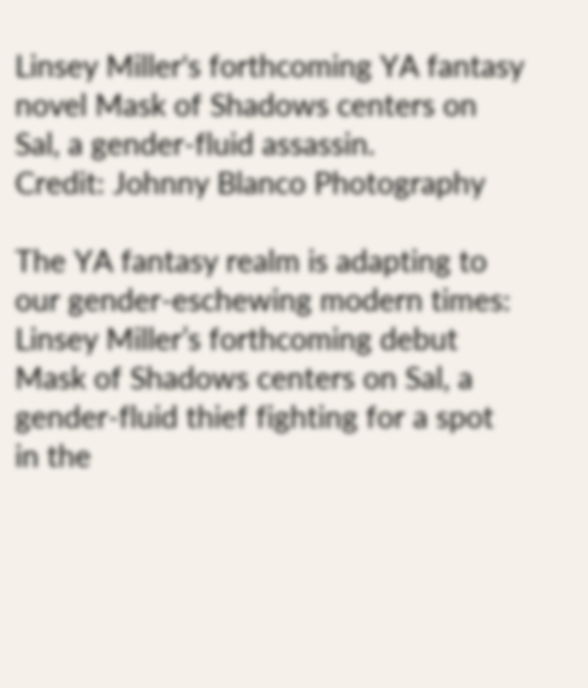Linsey Miller's forthcoming YA fantasy novel Mask of Shadows centers on Sal, a gender-fluid assassin.
Credit: Johnny Blanco Photography

The YA fantasy realm is adapting to our gender-eschewing modern times: Linsey Miller’s forthcoming debut Mask of Shadows centers on Sal, a gender-fluid thief fighting for a spot in the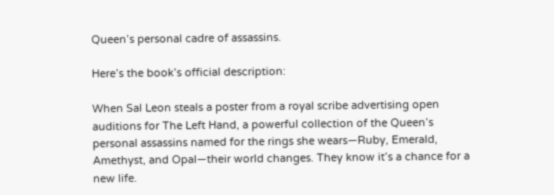Queen’s personal cadre of assassins.

Here’s the book’s official description:

When Sal Leon steals a poster from a royal scribe advertising open auditions for The Left Hand, a powerful collection of the Queen’s personal assassins named for the rings she wears—Ruby, Emerald, Amethyst, and Opal—their world changes. They know it’s a chance for a new life.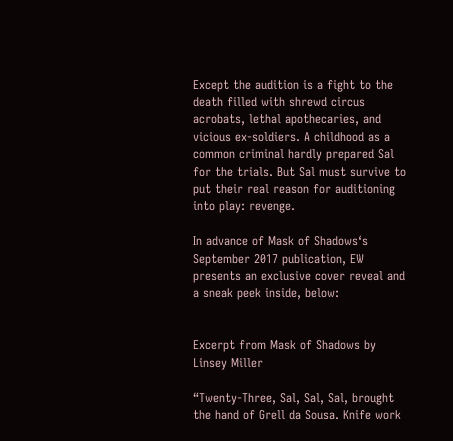Except the audition is a fight to the death filled with shrewd circus acrobats, lethal apothecaries, and vicious ex-soldiers. A childhood as a common criminal hardly prepared Sal for the trials. But Sal must survive to put their real reason for auditioning into play: revenge.

In advance of Mask of Shadows‘s September 2017 publication, EW presents an exclusive cover reveal and a sneak peek inside, below:


Excerpt from Mask of Shadows by Linsey Miller

“Twenty-Three, Sal, Sal, Sal, brought the hand of Grell da Sousa. Knife work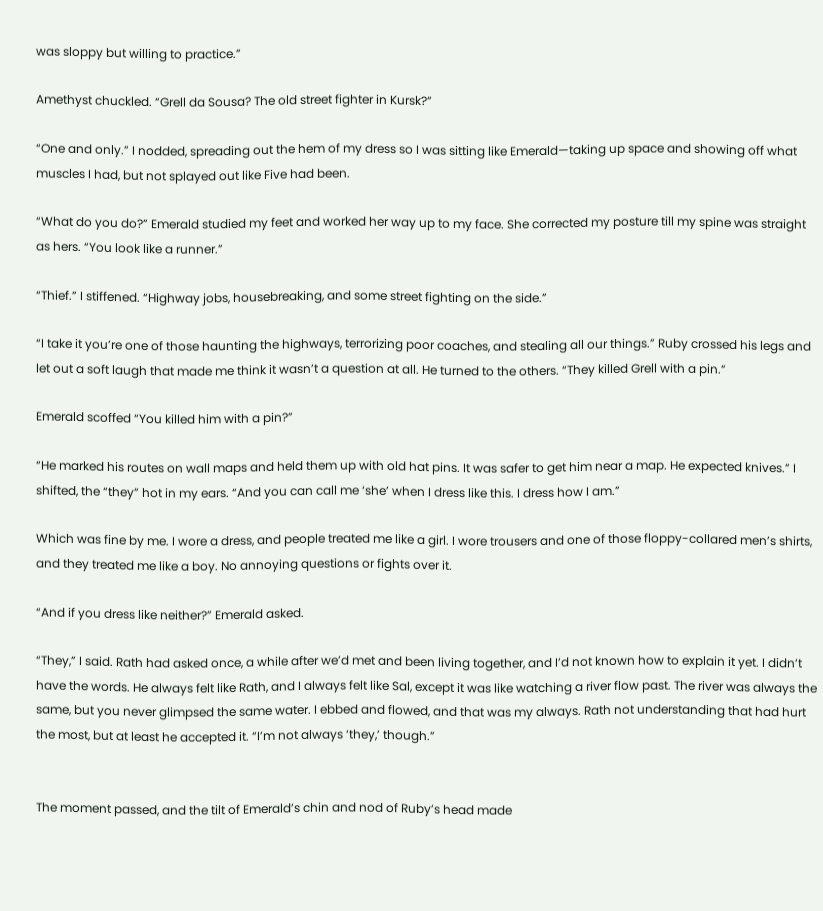was sloppy but willing to practice.”

Amethyst chuckled. “Grell da Sousa? The old street fighter in Kursk?”

“One and only.” I nodded, spreading out the hem of my dress so I was sitting like Emerald—taking up space and showing off what muscles I had, but not splayed out like Five had been.

“What do you do?” Emerald studied my feet and worked her way up to my face. She corrected my posture till my spine was straight as hers. “You look like a runner.”

“Thief.” I stiffened. “Highway jobs, housebreaking, and some street fighting on the side.”

“I take it you’re one of those haunting the highways, terrorizing poor coaches, and stealing all our things.” Ruby crossed his legs and let out a soft laugh that made me think it wasn’t a question at all. He turned to the others. “They killed Grell with a pin.”

Emerald scoffed “You killed him with a pin?”

“He marked his routes on wall maps and held them up with old hat pins. It was safer to get him near a map. He expected knives.” I shifted, the “they” hot in my ears. “And you can call me ‘she’ when I dress like this. I dress how I am.”

Which was fine by me. I wore a dress, and people treated me like a girl. I wore trousers and one of those floppy-collared men’s shirts, and they treated me like a boy. No annoying questions or fights over it.

“And if you dress like neither?” Emerald asked.

“They,” I said. Rath had asked once, a while after we’d met and been living together, and I’d not known how to explain it yet. I didn’t have the words. He always felt like Rath, and I always felt like Sal, except it was like watching a river flow past. The river was always the same, but you never glimpsed the same water. I ebbed and flowed, and that was my always. Rath not understanding that had hurt the most, but at least he accepted it. “I’m not always ‘they,’ though.”


The moment passed, and the tilt of Emerald’s chin and nod of Ruby’s head made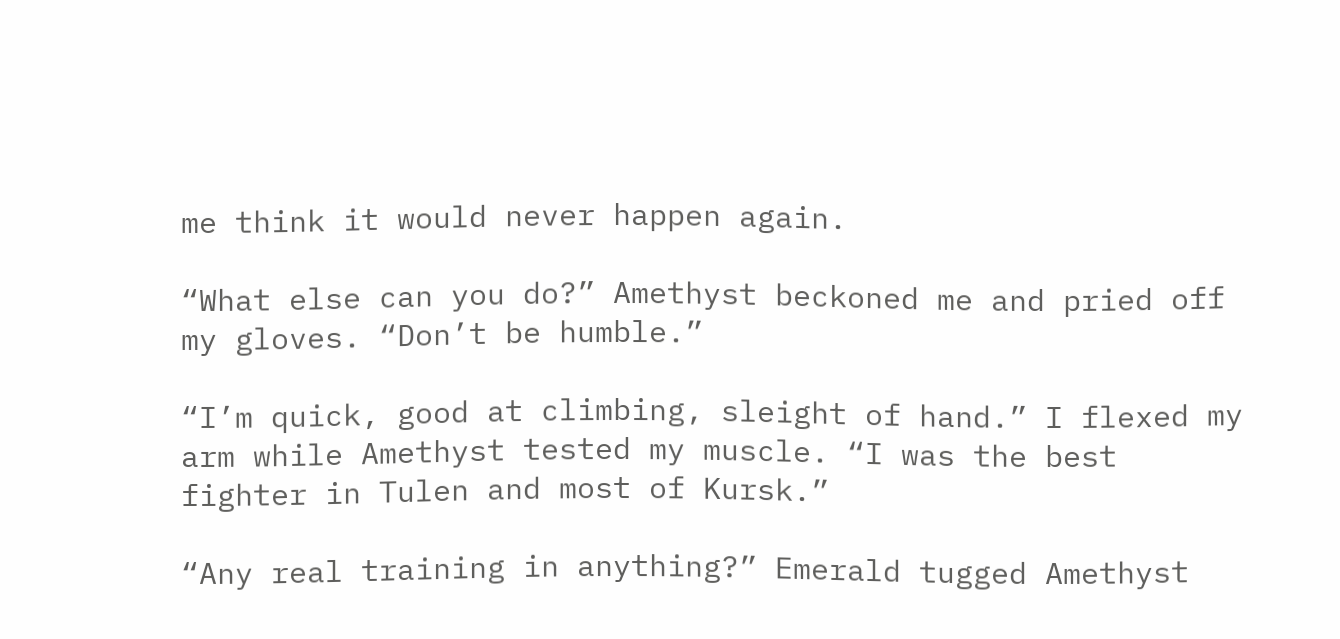me think it would never happen again.

“What else can you do?” Amethyst beckoned me and pried off my gloves. “Don’t be humble.”

“I’m quick, good at climbing, sleight of hand.” I flexed my arm while Amethyst tested my muscle. “I was the best fighter in Tulen and most of Kursk.”

“Any real training in anything?” Emerald tugged Amethyst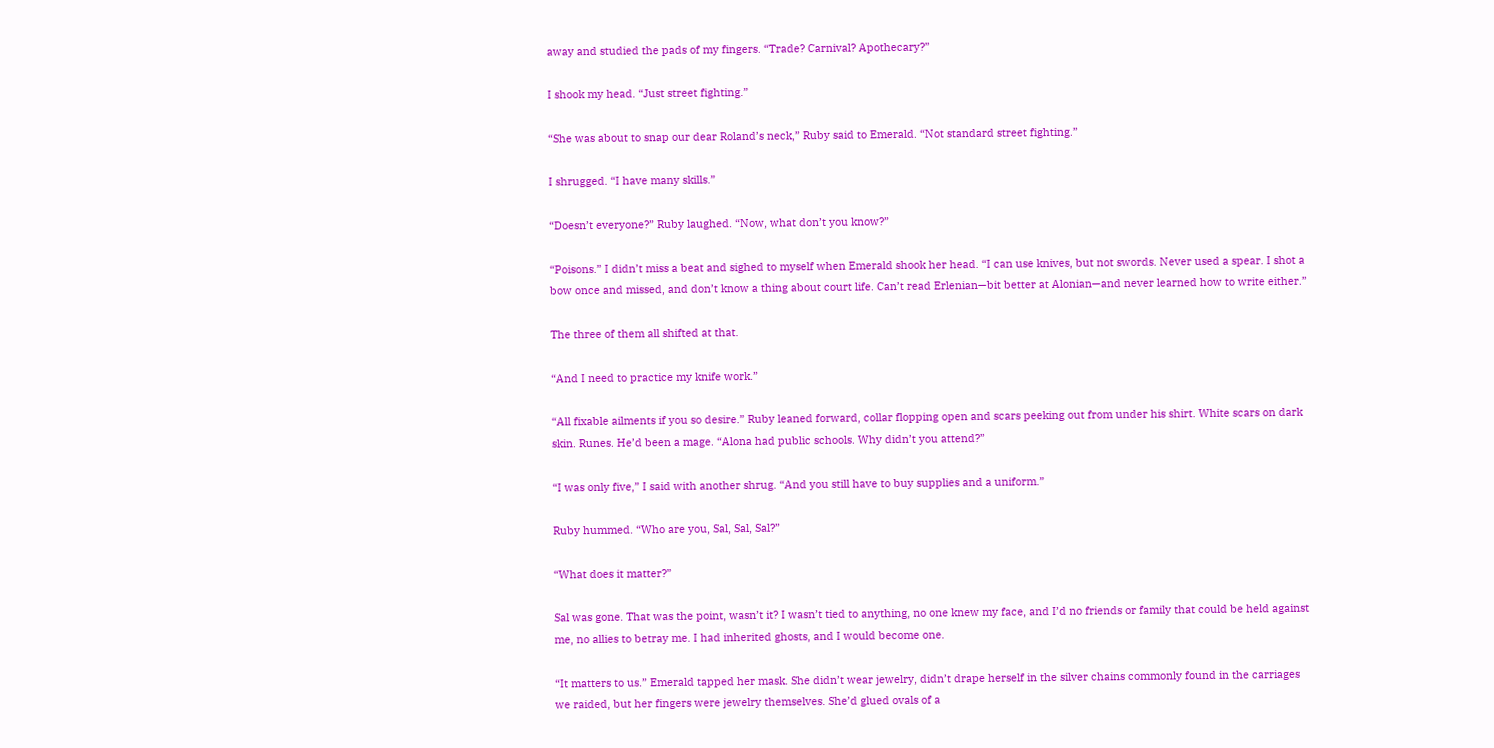away and studied the pads of my fingers. “Trade? Carnival? Apothecary?”

I shook my head. “Just street fighting.”

“She was about to snap our dear Roland’s neck,” Ruby said to Emerald. “Not standard street fighting.”

I shrugged. “I have many skills.”

“Doesn’t everyone?” Ruby laughed. “Now, what don’t you know?”

“Poisons.” I didn’t miss a beat and sighed to myself when Emerald shook her head. “I can use knives, but not swords. Never used a spear. I shot a bow once and missed, and don’t know a thing about court life. Can’t read Erlenian—bit better at Alonian—and never learned how to write either.”

The three of them all shifted at that.

“And I need to practice my knife work.”

“All fixable ailments if you so desire.” Ruby leaned forward, collar flopping open and scars peeking out from under his shirt. White scars on dark skin. Runes. He’d been a mage. “Alona had public schools. Why didn’t you attend?”

“I was only five,” I said with another shrug. “And you still have to buy supplies and a uniform.”

Ruby hummed. “Who are you, Sal, Sal, Sal?”

“What does it matter?”

Sal was gone. That was the point, wasn’t it? I wasn’t tied to anything, no one knew my face, and I’d no friends or family that could be held against me, no allies to betray me. I had inherited ghosts, and I would become one.

“It matters to us.” Emerald tapped her mask. She didn’t wear jewelry, didn’t drape herself in the silver chains commonly found in the carriages we raided, but her fingers were jewelry themselves. She’d glued ovals of a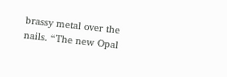brassy metal over the nails. “The new Opal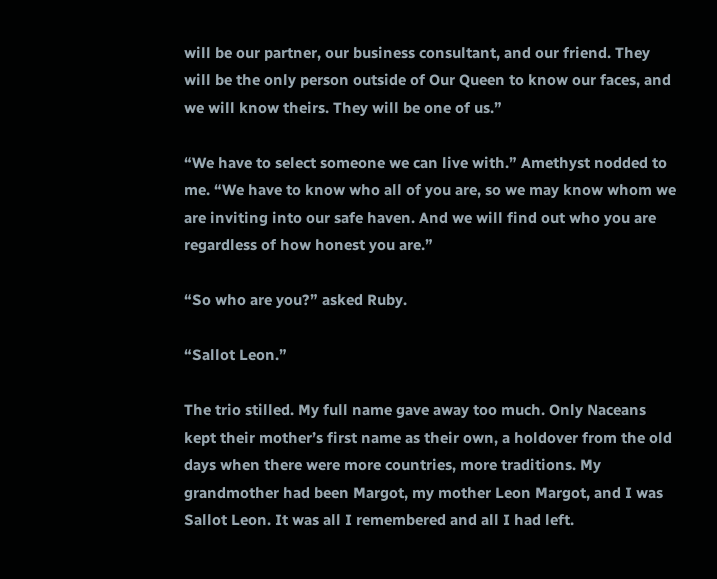will be our partner, our business consultant, and our friend. They will be the only person outside of Our Queen to know our faces, and we will know theirs. They will be one of us.”

“We have to select someone we can live with.” Amethyst nodded to me. “We have to know who all of you are, so we may know whom we are inviting into our safe haven. And we will find out who you are regardless of how honest you are.”

“So who are you?” asked Ruby.

“Sallot Leon.”

The trio stilled. My full name gave away too much. Only Naceans kept their mother’s first name as their own, a holdover from the old days when there were more countries, more traditions. My grandmother had been Margot, my mother Leon Margot, and I was Sallot Leon. It was all I remembered and all I had left.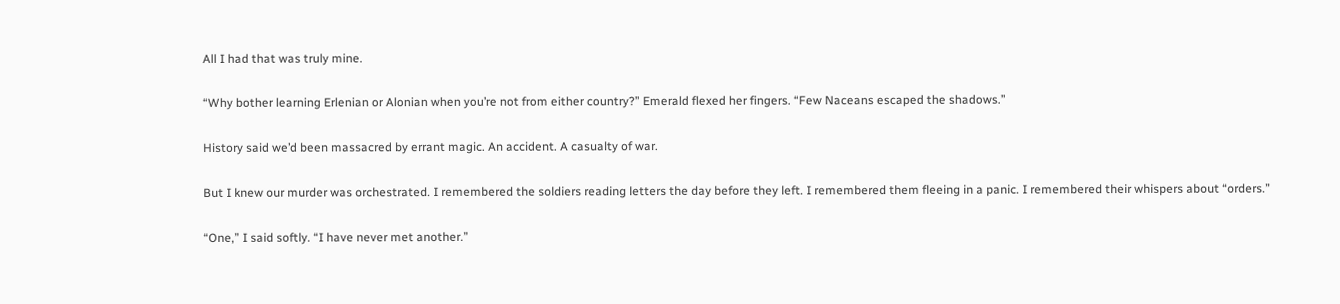All I had that was truly mine.

“Why bother learning Erlenian or Alonian when you’re not from either country?” Emerald flexed her fingers. “Few Naceans escaped the shadows.”

History said we’d been massacred by errant magic. An accident. A casualty of war.

But I knew our murder was orchestrated. I remembered the soldiers reading letters the day before they left. I remembered them fleeing in a panic. I remembered their whispers about “orders.”

“One,” I said softly. “I have never met another.”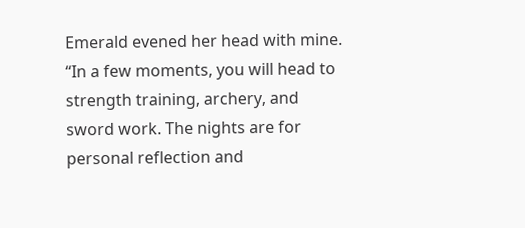Emerald evened her head with mine. “In a few moments, you will head to strength training, archery, and sword work. The nights are for personal reflection and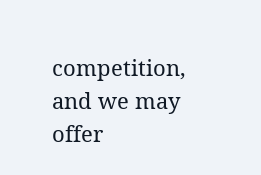competition, and we may offer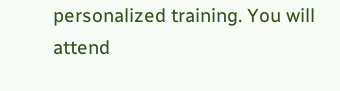personalized training. You will attend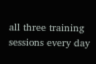all three training sessions every day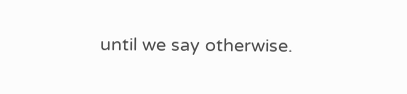until we say otherwise.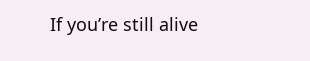If you’re still alive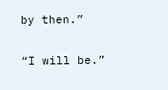by then.”

“I will be.”